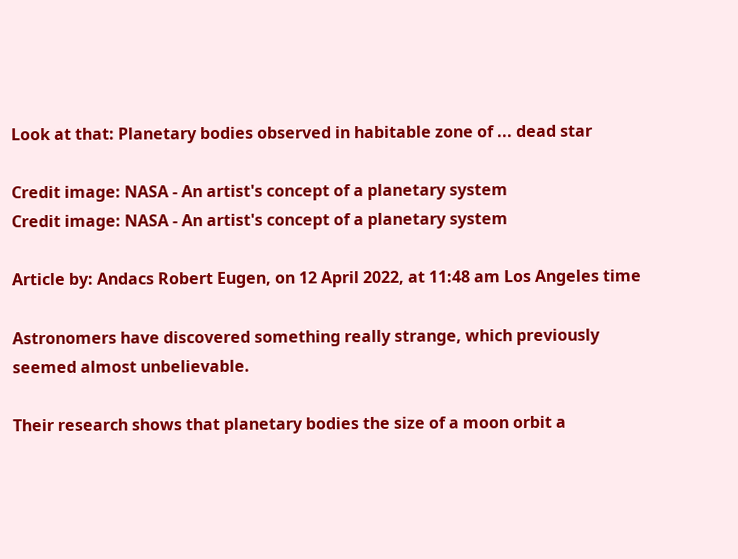Look at that: Planetary bodies observed in habitable zone of ... dead star

Credit image: NASA - An artist's concept of a planetary system
Credit image: NASA - An artist's concept of a planetary system

Article by: Andacs Robert Eugen, on 12 April 2022, at 11:48 am Los Angeles time

Astronomers have discovered something really strange, which previously seemed almost unbelievable.

Their research shows that planetary bodies the size of a moon orbit a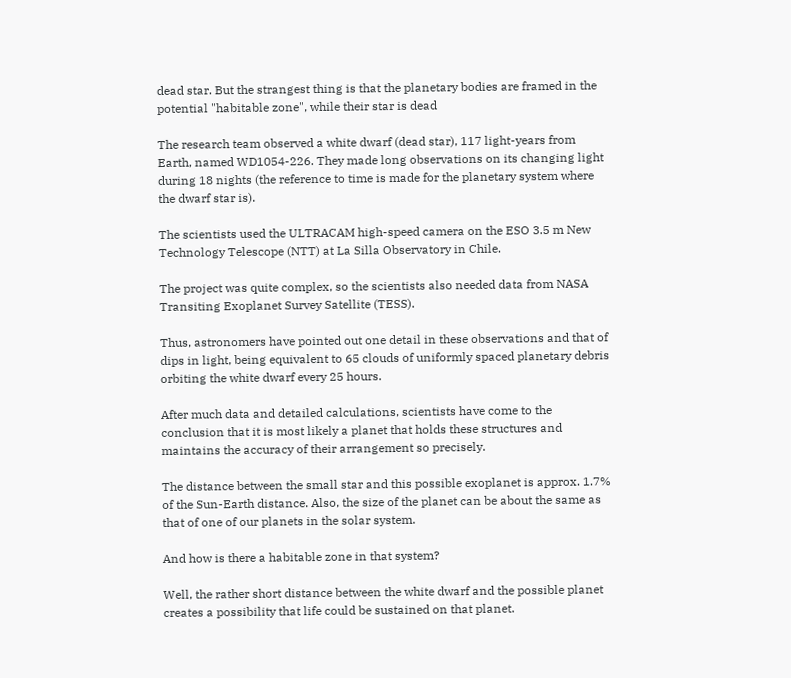dead star. But the strangest thing is that the planetary bodies are framed in the potential "habitable zone", while their star is dead

The research team observed a white dwarf (dead star), 117 light-years from Earth, named WD1054-226. They made long observations on its changing light during 18 nights (the reference to time is made for the planetary system where the dwarf star is).

The scientists used the ULTRACAM high-speed camera on the ESO 3.5 m New Technology Telescope (NTT) at La Silla Observatory in Chile.

The project was quite complex, so the scientists also needed data from NASA Transiting Exoplanet Survey Satellite (TESS).

Thus, astronomers have pointed out one detail in these observations and that of dips in light, being equivalent to 65 clouds of uniformly spaced planetary debris orbiting the white dwarf every 25 hours.

After much data and detailed calculations, scientists have come to the conclusion that it is most likely a planet that holds these structures and maintains the accuracy of their arrangement so precisely.

The distance between the small star and this possible exoplanet is approx. 1.7% of the Sun-Earth distance. Also, the size of the planet can be about the same as that of one of our planets in the solar system.

And how is there a habitable zone in that system?

Well, the rather short distance between the white dwarf and the possible planet creates a possibility that life could be sustained on that planet.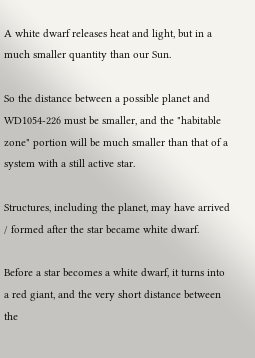A white dwarf releases heat and light, but in a much smaller quantity than our Sun.

So the distance between a possible planet and WD1054-226 must be smaller, and the "habitable zone" portion will be much smaller than that of a system with a still active star.

Structures, including the planet, may have arrived / formed after the star became white dwarf.

Before a star becomes a white dwarf, it turns into a red giant, and the very short distance between the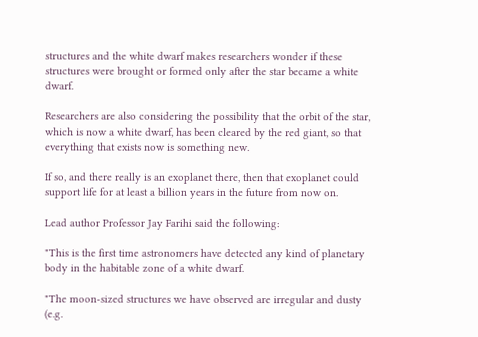structures and the white dwarf makes researchers wonder if these structures were brought or formed only after the star became a white dwarf.

Researchers are also considering the possibility that the orbit of the star, which is now a white dwarf, has been cleared by the red giant, so that everything that exists now is something new.

If so, and there really is an exoplanet there, then that exoplanet could support life for at least a billion years in the future from now on.

Lead author Professor Jay Farihi said the following:

"This is the first time astronomers have detected any kind of planetary body in the habitable zone of a white dwarf.

"The moon-sized structures we have observed are irregular and dusty (e.g.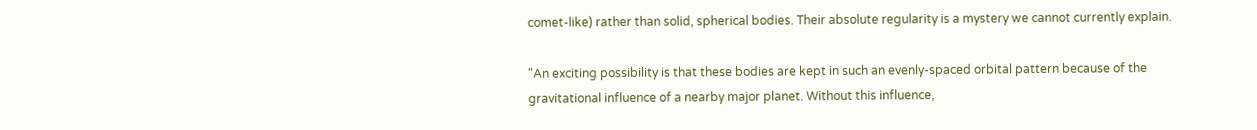comet-like) rather than solid, spherical bodies. Their absolute regularity is a mystery we cannot currently explain.

"An exciting possibility is that these bodies are kept in such an evenly-spaced orbital pattern because of the gravitational influence of a nearby major planet. Without this influence,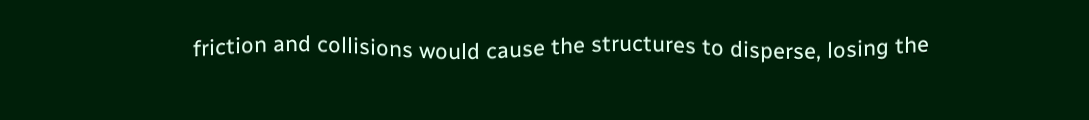friction and collisions would cause the structures to disperse, losing the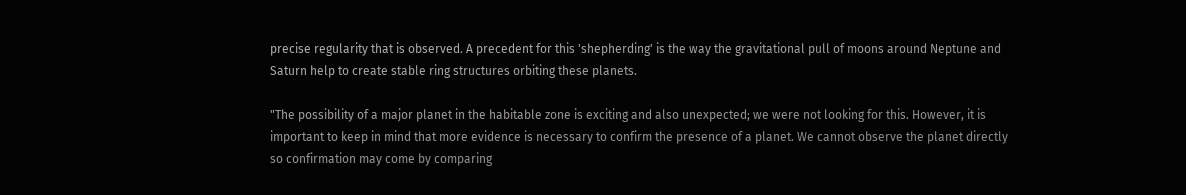precise regularity that is observed. A precedent for this 'shepherding' is the way the gravitational pull of moons around Neptune and Saturn help to create stable ring structures orbiting these planets.

"The possibility of a major planet in the habitable zone is exciting and also unexpected; we were not looking for this. However, it is important to keep in mind that more evidence is necessary to confirm the presence of a planet. We cannot observe the planet directly so confirmation may come by comparing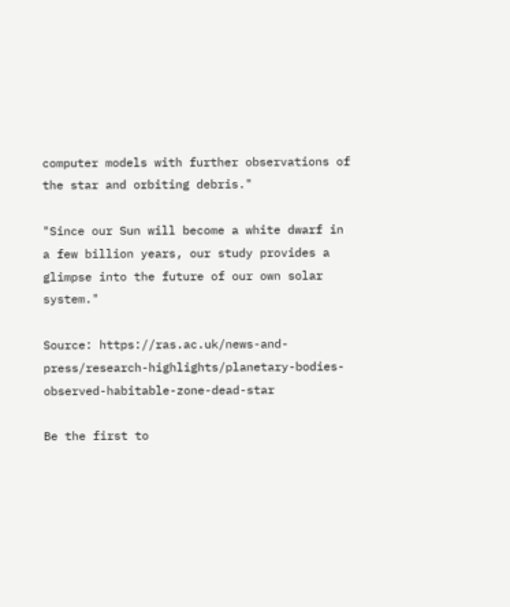computer models with further observations of the star and orbiting debris."

"Since our Sun will become a white dwarf in a few billion years, our study provides a glimpse into the future of our own solar system."

Source: https://ras.ac.uk/news-and-press/research-highlights/planetary-bodies-observed-habitable-zone-dead-star

Be the first to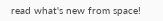read what's new from space!